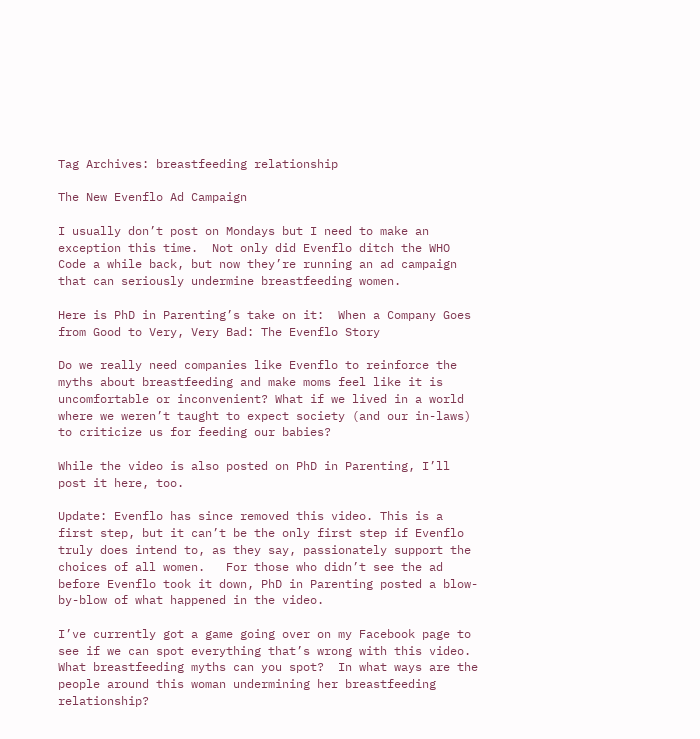Tag Archives: breastfeeding relationship

The New Evenflo Ad Campaign

I usually don’t post on Mondays but I need to make an exception this time.  Not only did Evenflo ditch the WHO Code a while back, but now they’re running an ad campaign that can seriously undermine breastfeeding women.

Here is PhD in Parenting’s take on it:  When a Company Goes from Good to Very, Very Bad: The Evenflo Story

Do we really need companies like Evenflo to reinforce the myths about breastfeeding and make moms feel like it is uncomfortable or inconvenient? What if we lived in a world where we weren’t taught to expect society (and our in-laws) to criticize us for feeding our babies?

While the video is also posted on PhD in Parenting, I’ll post it here, too.

Update: Evenflo has since removed this video. This is a first step, but it can’t be the only first step if Evenflo truly does intend to, as they say, passionately support the choices of all women.   For those who didn’t see the ad before Evenflo took it down, PhD in Parenting posted a blow-by-blow of what happened in the video.

I’ve currently got a game going over on my Facebook page to see if we can spot everything that’s wrong with this video.  What breastfeeding myths can you spot?  In what ways are the people around this woman undermining her breastfeeding relationship?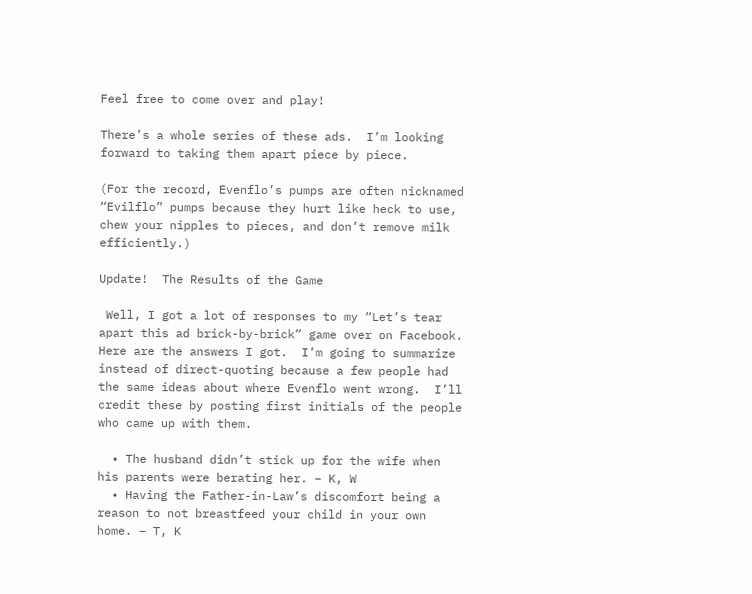Feel free to come over and play!

There’s a whole series of these ads.  I’m looking forward to taking them apart piece by piece.

(For the record, Evenflo’s pumps are often nicknamed “Evilflo” pumps because they hurt like heck to use, chew your nipples to pieces, and don’t remove milk efficiently.)

Update!  The Results of the Game

 Well, I got a lot of responses to my “Let’s tear apart this ad brick-by-brick” game over on Facebook.  Here are the answers I got.  I’m going to summarize instead of direct-quoting because a few people had the same ideas about where Evenflo went wrong.  I’ll credit these by posting first initials of the people who came up with them.

  • The husband didn’t stick up for the wife when his parents were berating her. – K, W
  • Having the Father-in-Law’s discomfort being a reason to not breastfeed your child in your own home. – T, K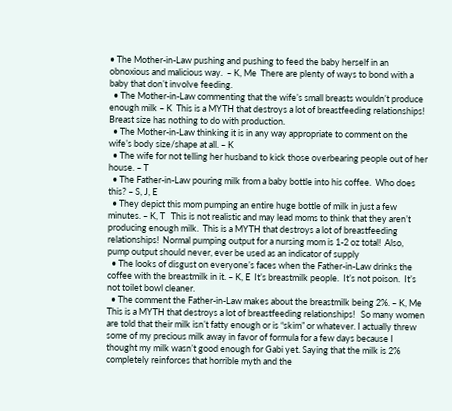• The Mother-in-Law pushing and pushing to feed the baby herself in an obnoxious and malicious way.  – K, Me  There are plenty of ways to bond with a baby that don’t involve feeding.
  • The Mother-in-Law commenting that the wife’s small breasts wouldn’t produce enough milk – K  This is a MYTH that destroys a lot of breastfeeding relationships!  Breast size has nothing to do with production.
  • The Mother-in-Law thinking it is in any way appropriate to comment on the wife’s body size/shape at all. – K
  • The wife for not telling her husband to kick those overbearing people out of her house. – T
  • The Father-in-Law pouring milk from a baby bottle into his coffee.  Who does this? – S, J, E
  • They depict this mom pumping an entire huge bottle of milk in just a few minutes. – K, T   This is not realistic and may lead moms to think that they aren’t producing enough milk.  This is a MYTH that destroys a lot of breastfeeding relationships!  Normal pumping output for a nursing mom is 1-2 oz total!  Also, pump output should never, ever be used as an indicator of supply
  • The looks of disgust on everyone’s faces when the Father-in-Law drinks the coffee with the breastmilk in it. – K, E  It’s breastmilk people.  It’s not poison.  It’s not toilet bowl cleaner.
  • The comment the Father-in-Law makes about the breastmilk being 2%. – K, Me  This is a MYTH that destroys a lot of breastfeeding relationships!   So many women are told that their milk isn’t fatty enough or is “skim” or whatever. I actually threw some of my precious milk away in favor of formula for a few days because I thought my milk wasn’t good enough for Gabi yet. Saying that the milk is 2% completely reinforces that horrible myth and the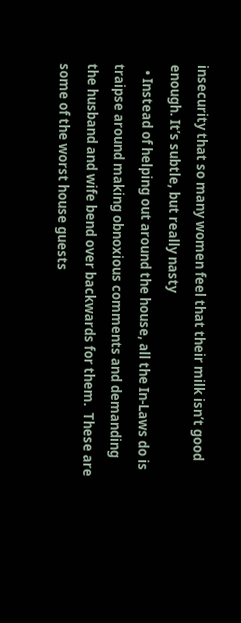insecurity that so many women feel that their milk isn’t good enough. It’s subtle, but really nasty
  • Instead of helping out around the house, all the In-Laws do is traipse around making obnoxious comments and demanding the husband and wife bend over backwards for them.  These are some of the worst house guests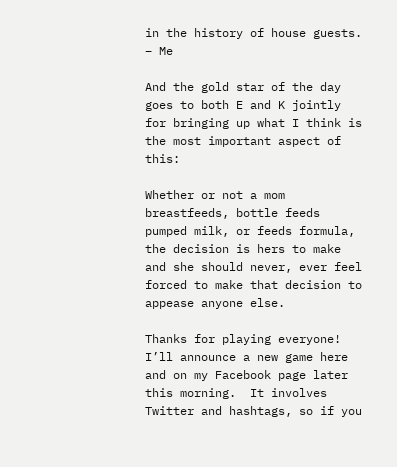in the history of house guests. – Me

And the gold star of the day goes to both E and K jointly for bringing up what I think is the most important aspect of this:

Whether or not a mom breastfeeds, bottle feeds pumped milk, or feeds formula, the decision is hers to make and she should never, ever feel forced to make that decision to appease anyone else.

Thanks for playing everyone!  I’ll announce a new game here and on my Facebook page later this morning.  It involves Twitter and hashtags, so if you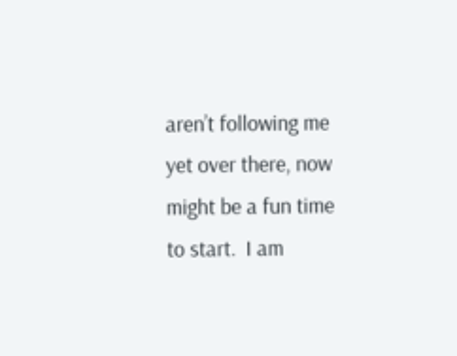aren’t following me yet over there, now might be a fun time to start.  I am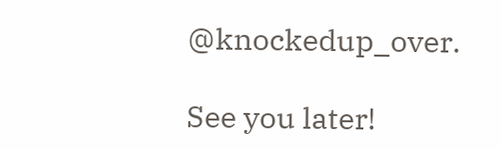@knockedup_over.

See you later!